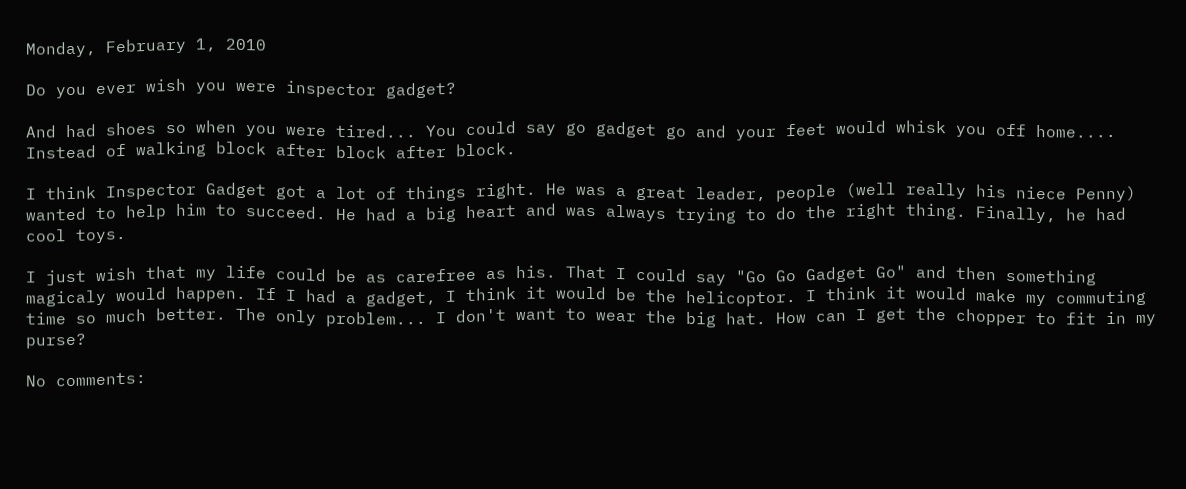Monday, February 1, 2010

Do you ever wish you were inspector gadget?

And had shoes so when you were tired... You could say go gadget go and your feet would whisk you off home.... Instead of walking block after block after block.

I think Inspector Gadget got a lot of things right. He was a great leader, people (well really his niece Penny) wanted to help him to succeed. He had a big heart and was always trying to do the right thing. Finally, he had cool toys.

I just wish that my life could be as carefree as his. That I could say "Go Go Gadget Go" and then something magicaly would happen. If I had a gadget, I think it would be the helicoptor. I think it would make my commuting time so much better. The only problem... I don't want to wear the big hat. How can I get the chopper to fit in my purse?

No comments: